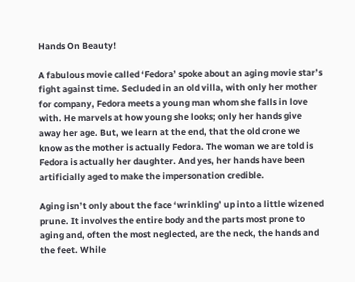Hands On Beauty!

A fabulous movie called ‘Fedora’ spoke about an aging movie star’s fight against time. Secluded in an old villa, with only her mother for company, Fedora meets a young man whom she falls in love with. He marvels at how young she looks; only her hands give away her age. But, we learn at the end, that the old crone we know as the mother is actually Fedora. The woman we are told is Fedora is actually her daughter. And yes, her hands have been artificially aged to make the impersonation credible.

Aging isn’t only about the face ‘wrinkling’ up into a little wizened prune. It involves the entire body and the parts most prone to aging and, often the most neglected, are the neck, the hands and the feet. While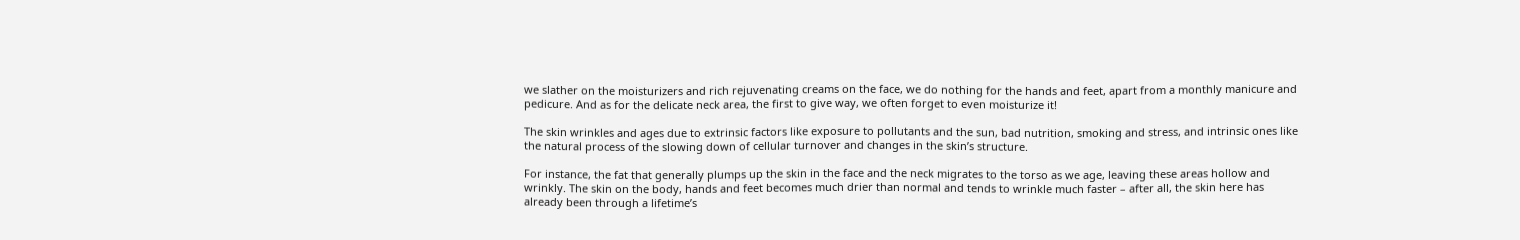we slather on the moisturizers and rich rejuvenating creams on the face, we do nothing for the hands and feet, apart from a monthly manicure and pedicure. And as for the delicate neck area, the first to give way, we often forget to even moisturize it!

The skin wrinkles and ages due to extrinsic factors like exposure to pollutants and the sun, bad nutrition, smoking and stress, and intrinsic ones like the natural process of the slowing down of cellular turnover and changes in the skin’s structure.

For instance, the fat that generally plumps up the skin in the face and the neck migrates to the torso as we age, leaving these areas hollow and wrinkly. The skin on the body, hands and feet becomes much drier than normal and tends to wrinkle much faster – after all, the skin here has already been through a lifetime’s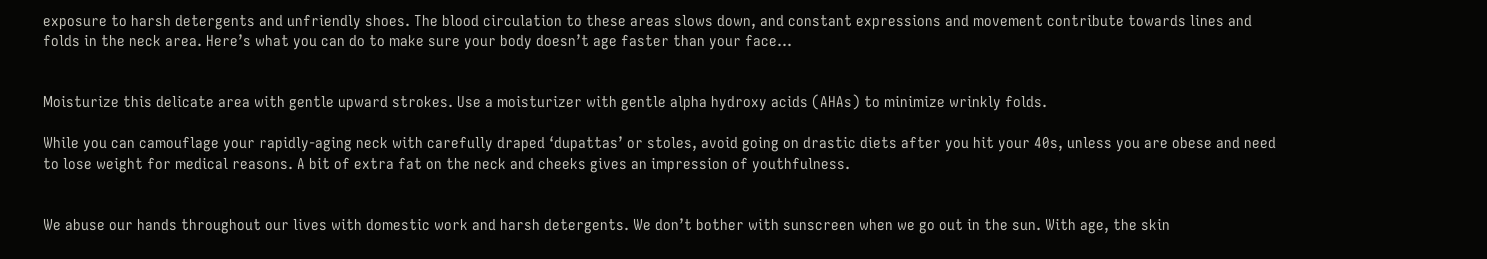exposure to harsh detergents and unfriendly shoes. The blood circulation to these areas slows down, and constant expressions and movement contribute towards lines and folds in the neck area. Here’s what you can do to make sure your body doesn’t age faster than your face…


Moisturize this delicate area with gentle upward strokes. Use a moisturizer with gentle alpha hydroxy acids (AHAs) to minimize wrinkly folds.

While you can camouflage your rapidly-aging neck with carefully draped ‘dupattas’ or stoles, avoid going on drastic diets after you hit your 40s, unless you are obese and need to lose weight for medical reasons. A bit of extra fat on the neck and cheeks gives an impression of youthfulness.


We abuse our hands throughout our lives with domestic work and harsh detergents. We don’t bother with sunscreen when we go out in the sun. With age, the skin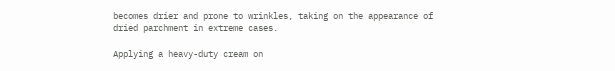becomes drier and prone to wrinkles, taking on the appearance of dried parchment in extreme cases.

Applying a heavy-duty cream on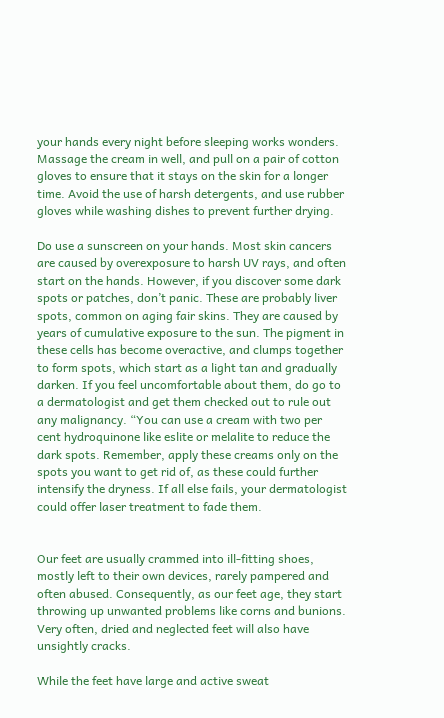your hands every night before sleeping works wonders. Massage the cream in well, and pull on a pair of cotton gloves to ensure that it stays on the skin for a longer time. Avoid the use of harsh detergents, and use rubber gloves while washing dishes to prevent further drying.

Do use a sunscreen on your hands. Most skin cancers are caused by overexposure to harsh UV rays, and often start on the hands. However, if you discover some dark spots or patches, don’t panic. These are probably liver spots, common on aging fair skins. They are caused by years of cumulative exposure to the sun. The pigment in these cells has become overactive, and clumps together to form spots, which start as a light tan and gradually darken. If you feel uncomfortable about them, do go to a dermatologist and get them checked out to rule out any malignancy. “You can use a cream with two per cent hydroquinone like eslite or melalite to reduce the dark spots. Remember, apply these creams only on the spots you want to get rid of, as these could further intensify the dryness. If all else fails, your dermatologist could offer laser treatment to fade them.


Our feet are usually crammed into ill-fitting shoes, mostly left to their own devices, rarely pampered and often abused. Consequently, as our feet age, they start throwing up unwanted problems like corns and bunions. Very often, dried and neglected feet will also have unsightly cracks.

While the feet have large and active sweat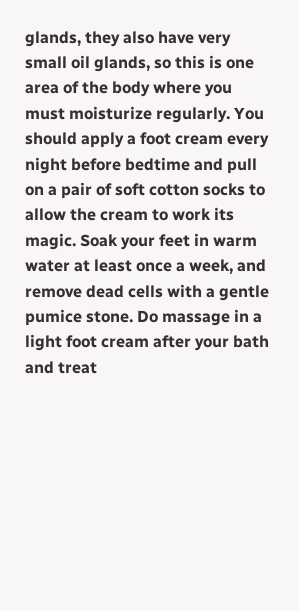glands, they also have very small oil glands, so this is one area of the body where you must moisturize regularly. You should apply a foot cream every night before bedtime and pull on a pair of soft cotton socks to allow the cream to work its magic. Soak your feet in warm water at least once a week, and remove dead cells with a gentle pumice stone. Do massage in a light foot cream after your bath and treat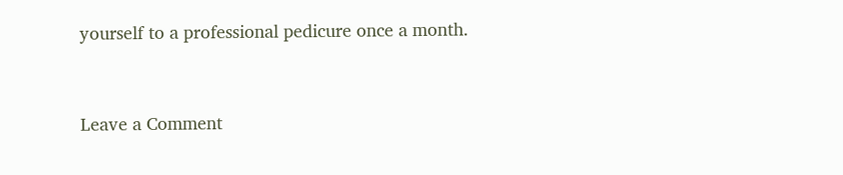yourself to a professional pedicure once a month.


Leave a Comment